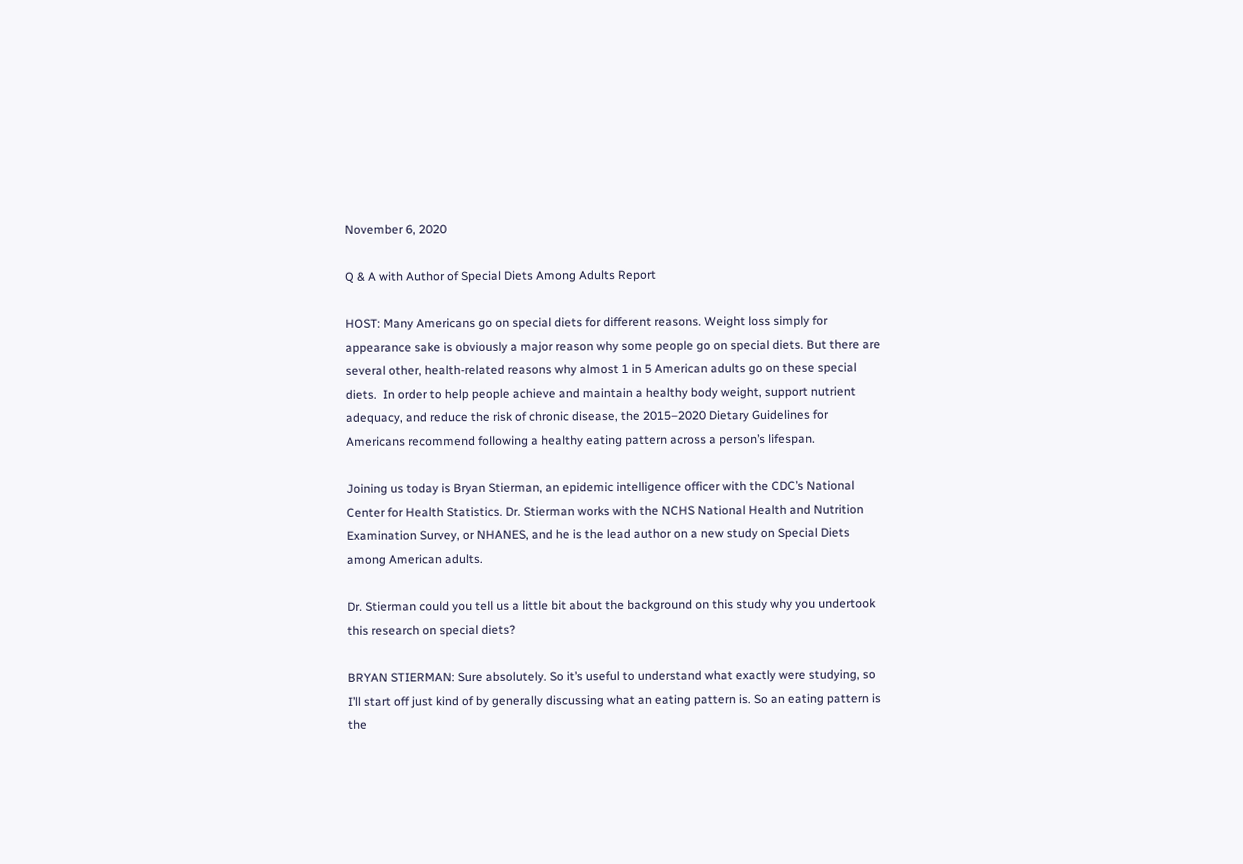November 6, 2020

Q & A with Author of Special Diets Among Adults Report

HOST: Many Americans go on special diets for different reasons. Weight loss simply for appearance sake is obviously a major reason why some people go on special diets. But there are several other, health-related reasons why almost 1 in 5 American adults go on these special diets.  In order to help people achieve and maintain a healthy body weight, support nutrient adequacy, and reduce the risk of chronic disease, the 2015–2020 Dietary Guidelines for Americans recommend following a healthy eating pattern across a person’s lifespan.

Joining us today is Bryan Stierman, an epidemic intelligence officer with the CDC’s National Center for Health Statistics. Dr. Stierman works with the NCHS National Health and Nutrition Examination Survey, or NHANES, and he is the lead author on a new study on Special Diets among American adults.

Dr. Stierman could you tell us a little bit about the background on this study why you undertook this research on special diets?

BRYAN STIERMAN: Sure absolutely. So it’s useful to understand what exactly were studying, so I’ll start off just kind of by generally discussing what an eating pattern is. So an eating pattern is the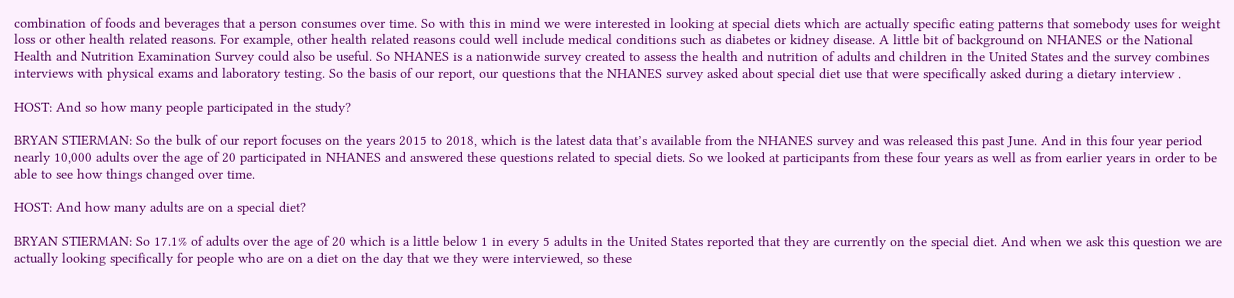combination of foods and beverages that a person consumes over time. So with this in mind we were interested in looking at special diets which are actually specific eating patterns that somebody uses for weight loss or other health related reasons. For example, other health related reasons could well include medical conditions such as diabetes or kidney disease. A little bit of background on NHANES or the National Health and Nutrition Examination Survey could also be useful. So NHANES is a nationwide survey created to assess the health and nutrition of adults and children in the United States and the survey combines interviews with physical exams and laboratory testing. So the basis of our report, our questions that the NHANES survey asked about special diet use that were specifically asked during a dietary interview .

HOST: And so how many people participated in the study?

BRYAN STIERMAN: So the bulk of our report focuses on the years 2015 to 2018, which is the latest data that’s available from the NHANES survey and was released this past June. And in this four year period nearly 10,000 adults over the age of 20 participated in NHANES and answered these questions related to special diets. So we looked at participants from these four years as well as from earlier years in order to be able to see how things changed over time.

HOST: And how many adults are on a special diet?

BRYAN STIERMAN: So 17.1% of adults over the age of 20 which is a little below 1 in every 5 adults in the United States reported that they are currently on the special diet. And when we ask this question we are actually looking specifically for people who are on a diet on the day that we they were interviewed, so these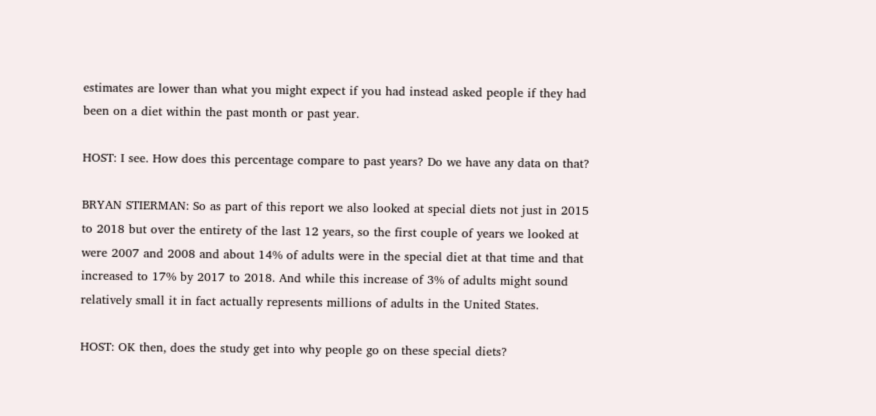estimates are lower than what you might expect if you had instead asked people if they had been on a diet within the past month or past year.

HOST: I see. How does this percentage compare to past years? Do we have any data on that?

BRYAN STIERMAN: So as part of this report we also looked at special diets not just in 2015 to 2018 but over the entirety of the last 12 years, so the first couple of years we looked at were 2007 and 2008 and about 14% of adults were in the special diet at that time and that increased to 17% by 2017 to 2018. And while this increase of 3% of adults might sound relatively small it in fact actually represents millions of adults in the United States.

HOST: OK then, does the study get into why people go on these special diets?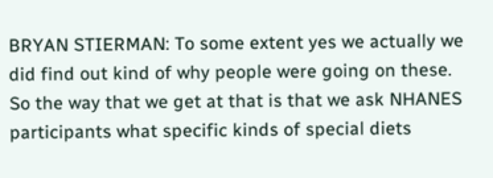BRYAN STIERMAN: To some extent yes we actually we did find out kind of why people were going on these. So the way that we get at that is that we ask NHANES participants what specific kinds of special diets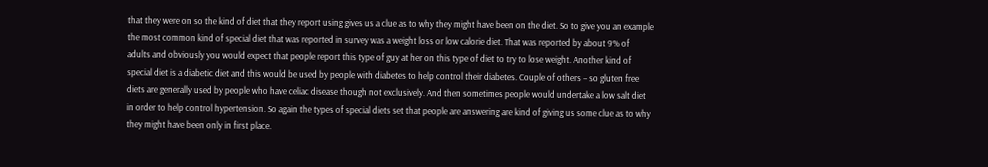that they were on so the kind of diet that they report using gives us a clue as to why they might have been on the diet. So to give you an example the most common kind of special diet that was reported in survey was a weight loss or low calorie diet. That was reported by about 9% of adults and obviously you would expect that people report this type of guy at her on this type of diet to try to lose weight. Another kind of special diet is a diabetic diet and this would be used by people with diabetes to help control their diabetes. Couple of others – so gluten free diets are generally used by people who have celiac disease though not exclusively. And then sometimes people would undertake a low salt diet in order to help control hypertension. So again the types of special diets set that people are answering are kind of giving us some clue as to why they might have been only in first place.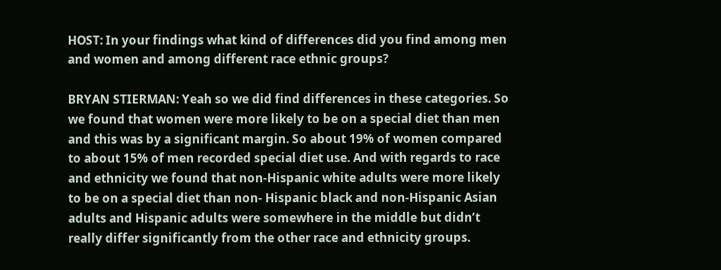HOST: In your findings what kind of differences did you find among men and women and among different race ethnic groups?

BRYAN STIERMAN: Yeah so we did find differences in these categories. So we found that women were more likely to be on a special diet than men and this was by a significant margin. So about 19% of women compared to about 15% of men recorded special diet use. And with regards to race and ethnicity we found that non-Hispanic white adults were more likely to be on a special diet than non- Hispanic black and non-Hispanic Asian adults and Hispanic adults were somewhere in the middle but didn’t really differ significantly from the other race and ethnicity groups.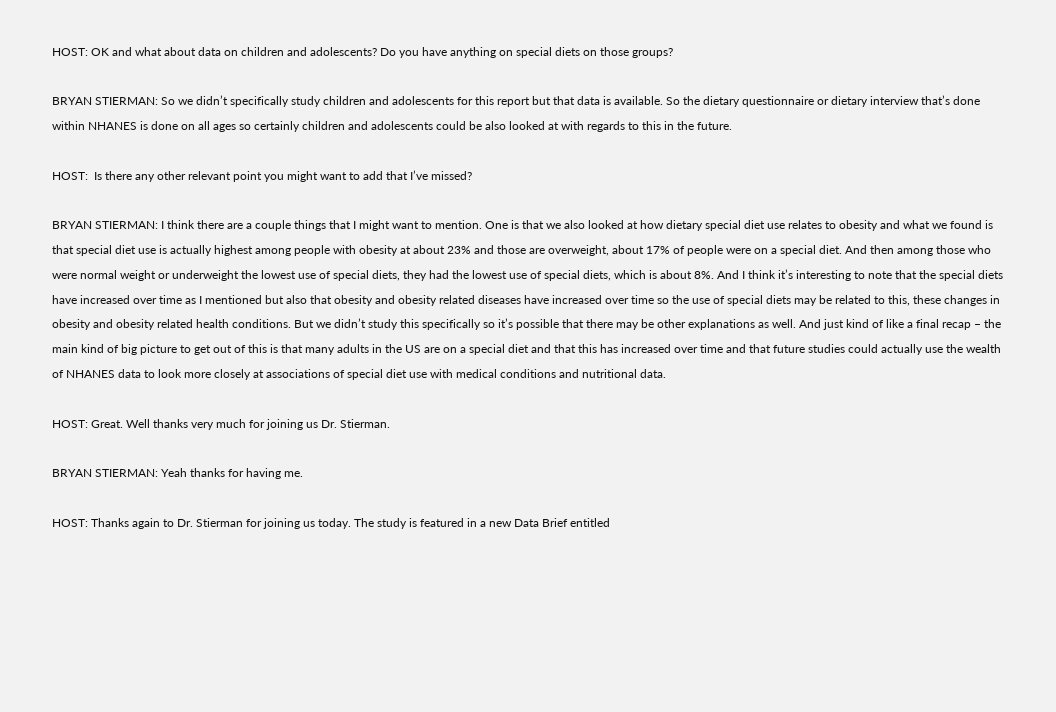HOST: OK and what about data on children and adolescents? Do you have anything on special diets on those groups?

BRYAN STIERMAN: So we didn’t specifically study children and adolescents for this report but that data is available. So the dietary questionnaire or dietary interview that’s done within NHANES is done on all ages so certainly children and adolescents could be also looked at with regards to this in the future.

HOST:  Is there any other relevant point you might want to add that I’ve missed?

BRYAN STIERMAN: I think there are a couple things that I might want to mention. One is that we also looked at how dietary special diet use relates to obesity and what we found is that special diet use is actually highest among people with obesity at about 23% and those are overweight, about 17% of people were on a special diet. And then among those who were normal weight or underweight the lowest use of special diets, they had the lowest use of special diets, which is about 8%. And I think it’s interesting to note that the special diets have increased over time as I mentioned but also that obesity and obesity related diseases have increased over time so the use of special diets may be related to this, these changes in obesity and obesity related health conditions. But we didn’t study this specifically so it’s possible that there may be other explanations as well. And just kind of like a final recap – the main kind of big picture to get out of this is that many adults in the US are on a special diet and that this has increased over time and that future studies could actually use the wealth of NHANES data to look more closely at associations of special diet use with medical conditions and nutritional data.

HOST: Great. Well thanks very much for joining us Dr. Stierman.

BRYAN STIERMAN: Yeah thanks for having me.

HOST: Thanks again to Dr. Stierman for joining us today. The study is featured in a new Data Brief entitled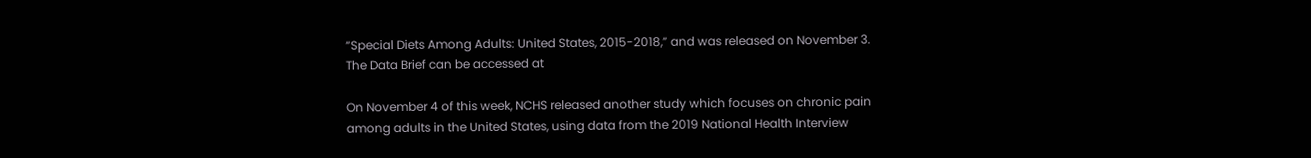“Special Diets Among Adults: United States, 2015-2018,” and was released on November 3. The Data Brief can be accessed at

On November 4 of this week, NCHS released another study which focuses on chronic pain among adults in the United States, using data from the 2019 National Health Interview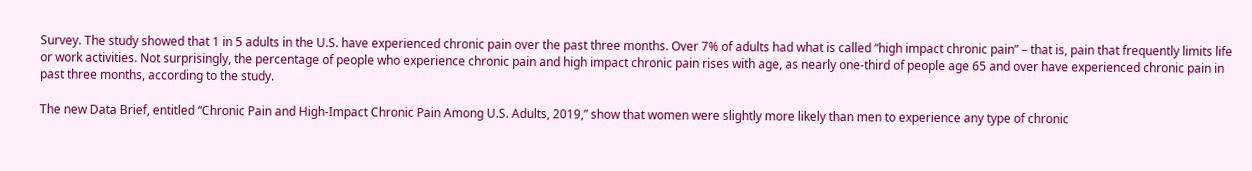Survey. The study showed that 1 in 5 adults in the U.S. have experienced chronic pain over the past three months. Over 7% of adults had what is called “high impact chronic pain” – that is, pain that frequently limits life or work activities. Not surprisingly, the percentage of people who experience chronic pain and high impact chronic pain rises with age, as nearly one-third of people age 65 and over have experienced chronic pain in past three months, according to the study.

The new Data Brief, entitled “Chronic Pain and High-Impact Chronic Pain Among U.S. Adults, 2019,” show that women were slightly more likely than men to experience any type of chronic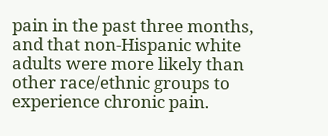pain in the past three months, and that non-Hispanic white adults were more likely than other race/ethnic groups to experience chronic pain.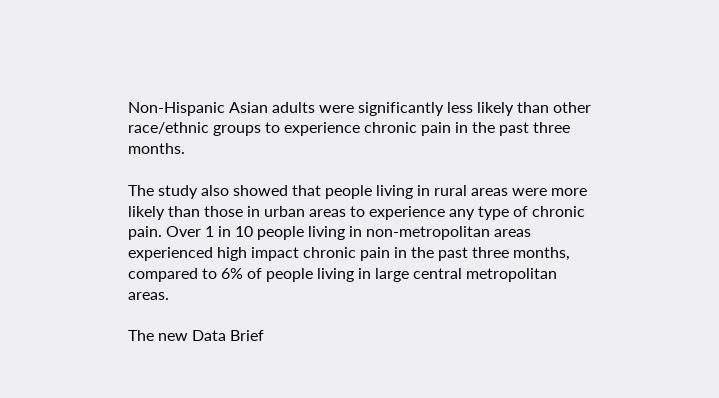Non-Hispanic Asian adults were significantly less likely than other race/ethnic groups to experience chronic pain in the past three months.

The study also showed that people living in rural areas were more likely than those in urban areas to experience any type of chronic pain. Over 1 in 10 people living in non-metropolitan areas experienced high impact chronic pain in the past three months, compared to 6% of people living in large central metropolitan areas.

The new Data Brief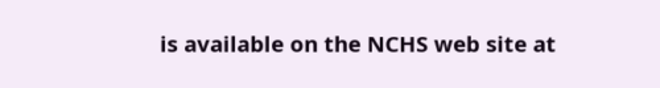is available on the NCHS web site at